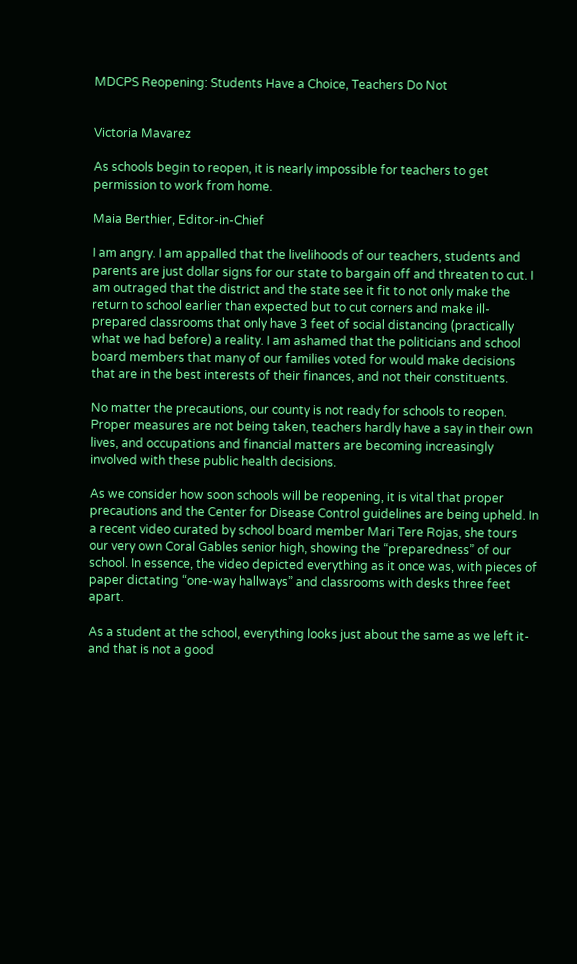MDCPS Reopening: Students Have a Choice, Teachers Do Not


Victoria Mavarez

As schools begin to reopen, it is nearly impossible for teachers to get permission to work from home.

Maia Berthier, Editor-in-Chief

I am angry. I am appalled that the livelihoods of our teachers, students and parents are just dollar signs for our state to bargain off and threaten to cut. I am outraged that the district and the state see it fit to not only make the return to school earlier than expected but to cut corners and make ill-prepared classrooms that only have 3 feet of social distancing (practically what we had before) a reality. I am ashamed that the politicians and school board members that many of our families voted for would make decisions that are in the best interests of their finances, and not their constituents.

No matter the precautions, our county is not ready for schools to reopen. Proper measures are not being taken, teachers hardly have a say in their own lives, and occupations and financial matters are becoming increasingly involved with these public health decisions.

As we consider how soon schools will be reopening, it is vital that proper precautions and the Center for Disease Control guidelines are being upheld. In a recent video curated by school board member Mari Tere Rojas, she tours our very own Coral Gables senior high, showing the “preparedness” of our school. In essence, the video depicted everything as it once was, with pieces of paper dictating “one-way hallways” and classrooms with desks three feet apart.

As a student at the school, everything looks just about the same as we left it- and that is not a good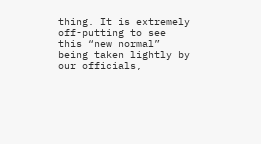thing. It is extremely off-putting to see this “new normal” being taken lightly by our officials,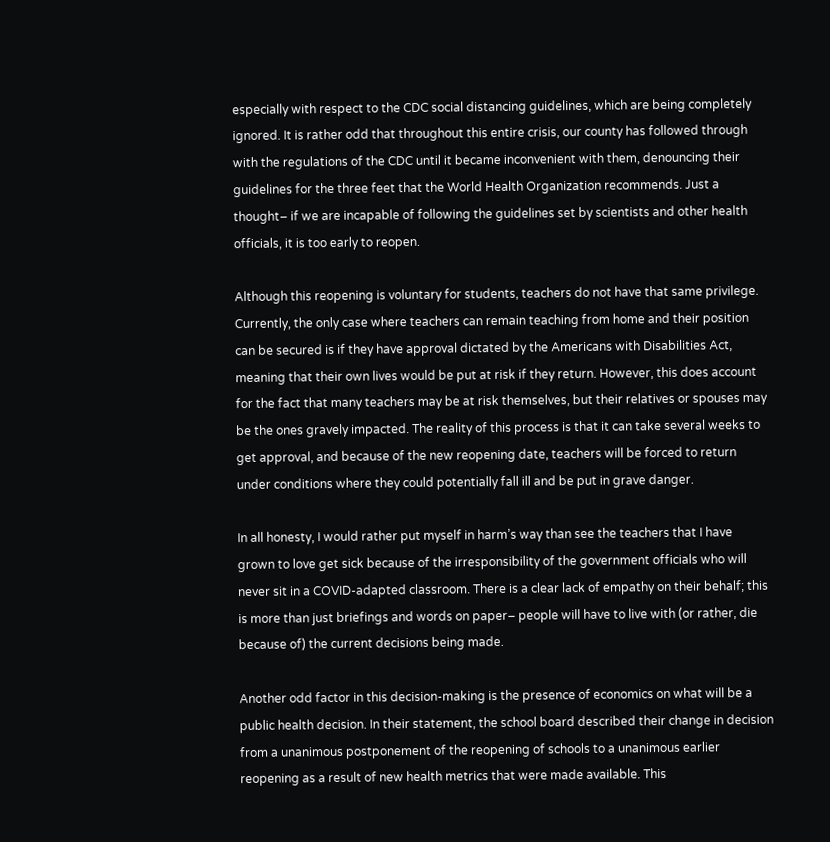especially with respect to the CDC social distancing guidelines, which are being completely ignored. It is rather odd that throughout this entire crisis, our county has followed through with the regulations of the CDC until it became inconvenient with them, denouncing their guidelines for the three feet that the World Health Organization recommends. Just a thought– if we are incapable of following the guidelines set by scientists and other health officials, it is too early to reopen.

Although this reopening is voluntary for students, teachers do not have that same privilege. Currently, the only case where teachers can remain teaching from home and their position can be secured is if they have approval dictated by the Americans with Disabilities Act, meaning that their own lives would be put at risk if they return. However, this does account for the fact that many teachers may be at risk themselves, but their relatives or spouses may be the ones gravely impacted. The reality of this process is that it can take several weeks to get approval, and because of the new reopening date, teachers will be forced to return under conditions where they could potentially fall ill and be put in grave danger.

In all honesty, I would rather put myself in harm’s way than see the teachers that I have grown to love get sick because of the irresponsibility of the government officials who will never sit in a COVID-adapted classroom. There is a clear lack of empathy on their behalf; this is more than just briefings and words on paper– people will have to live with (or rather, die because of) the current decisions being made.

Another odd factor in this decision-making is the presence of economics on what will be a public health decision. In their statement, the school board described their change in decision from a unanimous postponement of the reopening of schools to a unanimous earlier reopening as a result of new health metrics that were made available. This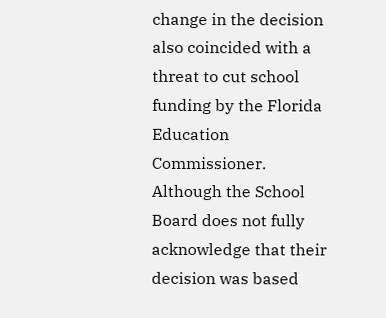change in the decision also coincided with a threat to cut school funding by the Florida Education Commissioner. Although the School Board does not fully acknowledge that their decision was based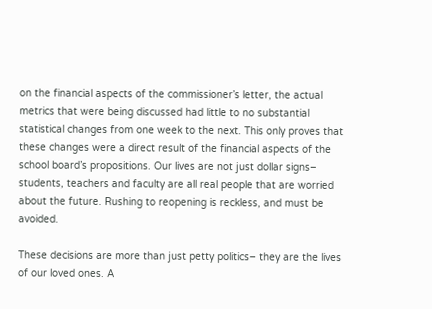on the financial aspects of the commissioner’s letter, the actual metrics that were being discussed had little to no substantial statistical changes from one week to the next. This only proves that these changes were a direct result of the financial aspects of the school board’s propositions. Our lives are not just dollar signs– students, teachers and faculty are all real people that are worried about the future. Rushing to reopening is reckless, and must be avoided.

These decisions are more than just petty politics– they are the lives of our loved ones. A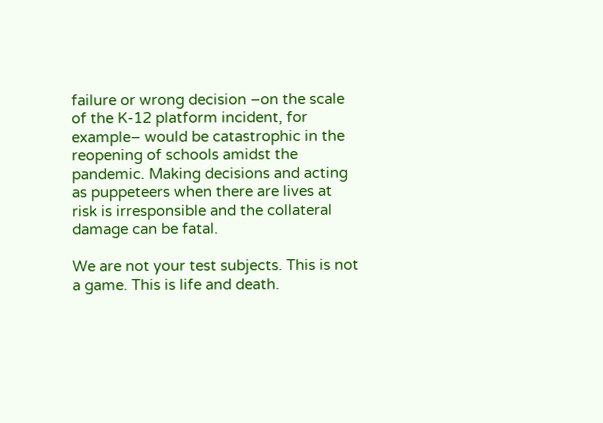failure or wrong decision –on the scale of the K-12 platform incident, for example– would be catastrophic in the reopening of schools amidst the pandemic. Making decisions and acting as puppeteers when there are lives at risk is irresponsible and the collateral damage can be fatal.

We are not your test subjects. This is not a game. This is life and death.